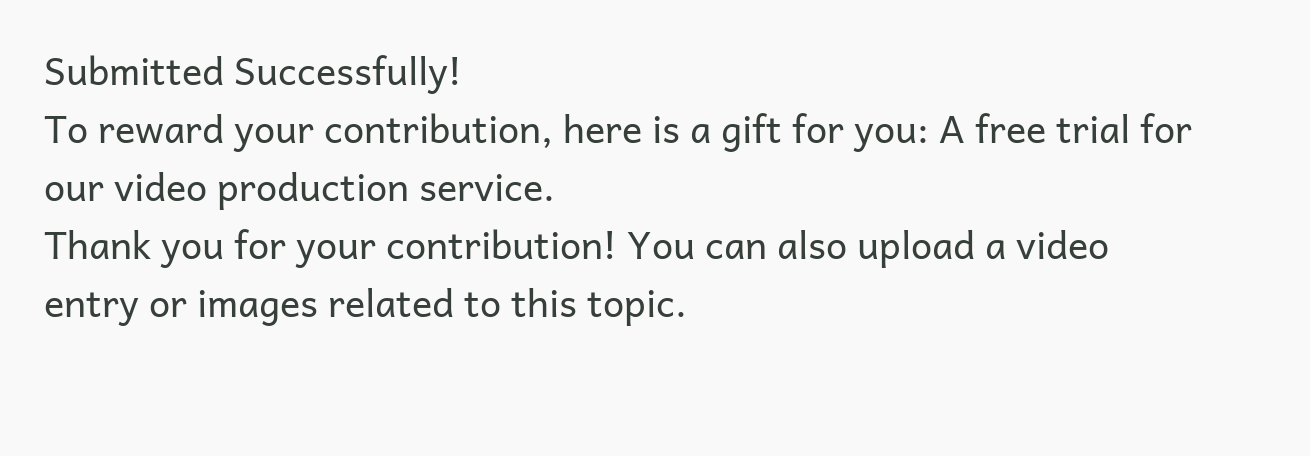Submitted Successfully!
To reward your contribution, here is a gift for you: A free trial for our video production service.
Thank you for your contribution! You can also upload a video entry or images related to this topic.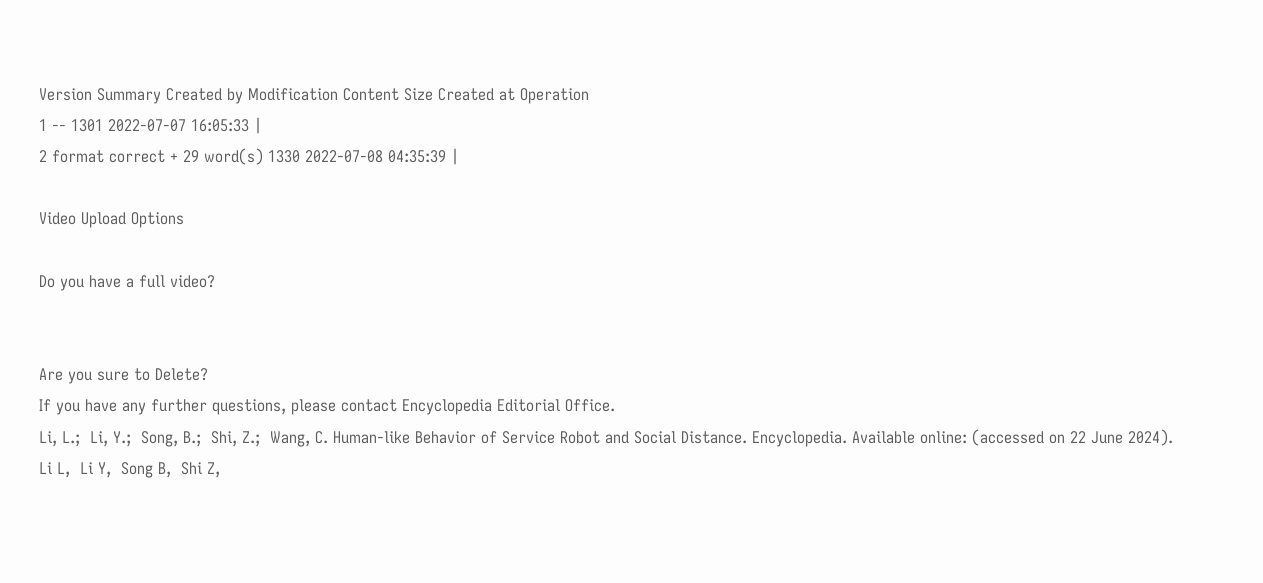Version Summary Created by Modification Content Size Created at Operation
1 -- 1301 2022-07-07 16:05:33 |
2 format correct + 29 word(s) 1330 2022-07-08 04:35:39 |

Video Upload Options

Do you have a full video?


Are you sure to Delete?
If you have any further questions, please contact Encyclopedia Editorial Office.
Li, L.;  Li, Y.;  Song, B.;  Shi, Z.;  Wang, C. Human-like Behavior of Service Robot and Social Distance. Encyclopedia. Available online: (accessed on 22 June 2024).
Li L,  Li Y,  Song B,  Shi Z,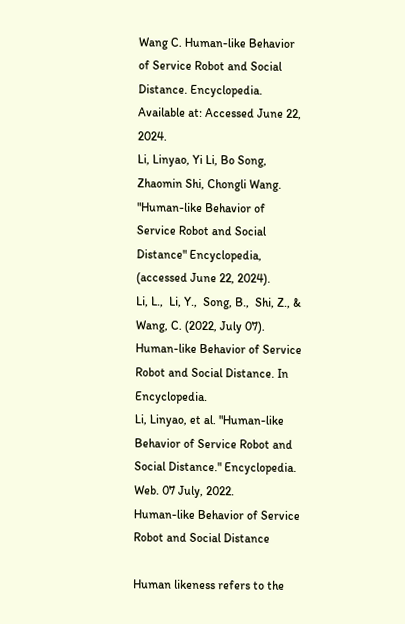Wang C. Human-like Behavior of Service Robot and Social Distance. Encyclopedia. Available at: Accessed June 22, 2024.
Li, Linyao, Yi Li, Bo Song, Zhaomin Shi, Chongli Wang. "Human-like Behavior of Service Robot and Social Distance" Encyclopedia, (accessed June 22, 2024).
Li, L.,  Li, Y.,  Song, B.,  Shi, Z., & Wang, C. (2022, July 07). Human-like Behavior of Service Robot and Social Distance. In Encyclopedia.
Li, Linyao, et al. "Human-like Behavior of Service Robot and Social Distance." Encyclopedia. Web. 07 July, 2022.
Human-like Behavior of Service Robot and Social Distance

Human likeness refers to the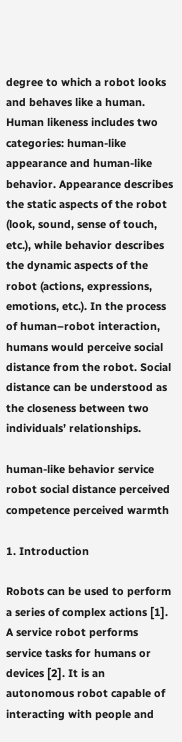degree to which a robot looks and behaves like a human. Human likeness includes two categories: human-like appearance and human-like behavior. Appearance describes the static aspects of the robot (look, sound, sense of touch, etc.), while behavior describes the dynamic aspects of the robot (actions, expressions, emotions, etc.). In the process of human–robot interaction, humans would perceive social distance from the robot. Social distance can be understood as the closeness between two individuals’ relationships.

human-like behavior service robot social distance perceived competence perceived warmth

1. Introduction

Robots can be used to perform a series of complex actions [1]. A service robot performs service tasks for humans or devices [2]. It is an autonomous robot capable of interacting with people and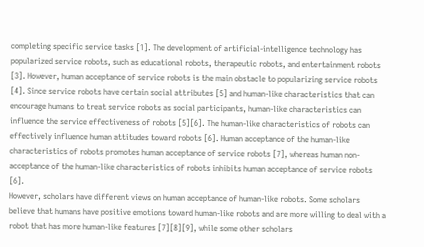completing specific service tasks [1]. The development of artificial-intelligence technology has popularized service robots, such as educational robots, therapeutic robots, and entertainment robots [3]. However, human acceptance of service robots is the main obstacle to popularizing service robots [4]. Since service robots have certain social attributes [5] and human-like characteristics that can encourage humans to treat service robots as social participants, human-like characteristics can influence the service effectiveness of robots [5][6]. The human-like characteristics of robots can effectively influence human attitudes toward robots [6]. Human acceptance of the human-like characteristics of robots promotes human acceptance of service robots [7], whereas human non-acceptance of the human-like characteristics of robots inhibits human acceptance of service robots [6].
However, scholars have different views on human acceptance of human-like robots. Some scholars believe that humans have positive emotions toward human-like robots and are more willing to deal with a robot that has more human-like features [7][8][9], while some other scholars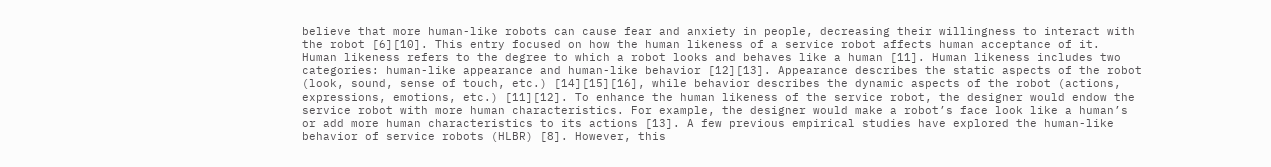believe that more human-like robots can cause fear and anxiety in people, decreasing their willingness to interact with the robot [6][10]. This entry focused on how the human likeness of a service robot affects human acceptance of it.
Human likeness refers to the degree to which a robot looks and behaves like a human [11]. Human likeness includes two categories: human-like appearance and human-like behavior [12][13]. Appearance describes the static aspects of the robot (look, sound, sense of touch, etc.) [14][15][16], while behavior describes the dynamic aspects of the robot (actions, expressions, emotions, etc.) [11][12]. To enhance the human likeness of the service robot, the designer would endow the service robot with more human characteristics. For example, the designer would make a robot’s face look like a human’s or add more human characteristics to its actions [13]. A few previous empirical studies have explored the human-like behavior of service robots (HLBR) [8]. However, this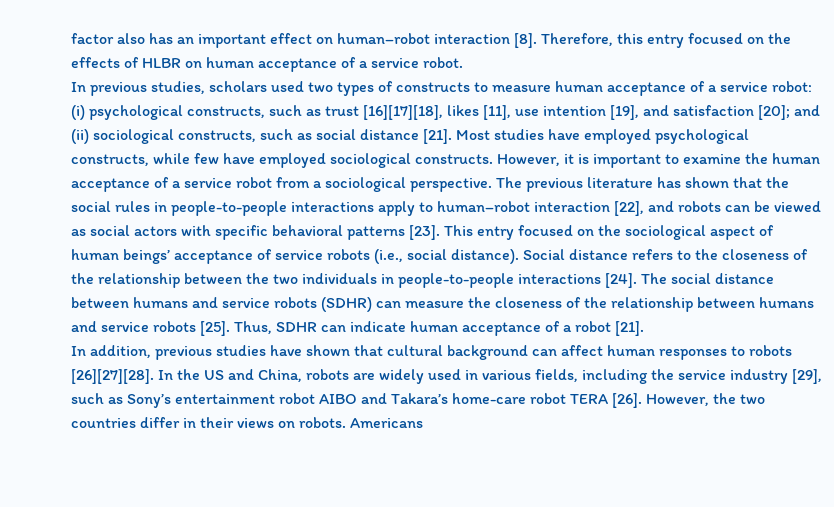factor also has an important effect on human–robot interaction [8]. Therefore, this entry focused on the effects of HLBR on human acceptance of a service robot.
In previous studies, scholars used two types of constructs to measure human acceptance of a service robot: (i) psychological constructs, such as trust [16][17][18], likes [11], use intention [19], and satisfaction [20]; and (ii) sociological constructs, such as social distance [21]. Most studies have employed psychological constructs, while few have employed sociological constructs. However, it is important to examine the human acceptance of a service robot from a sociological perspective. The previous literature has shown that the social rules in people-to-people interactions apply to human–robot interaction [22], and robots can be viewed as social actors with specific behavioral patterns [23]. This entry focused on the sociological aspect of human beings’ acceptance of service robots (i.e., social distance). Social distance refers to the closeness of the relationship between the two individuals in people-to-people interactions [24]. The social distance between humans and service robots (SDHR) can measure the closeness of the relationship between humans and service robots [25]. Thus, SDHR can indicate human acceptance of a robot [21].
In addition, previous studies have shown that cultural background can affect human responses to robots [26][27][28]. In the US and China, robots are widely used in various fields, including the service industry [29], such as Sony’s entertainment robot AIBO and Takara’s home-care robot TERA [26]. However, the two countries differ in their views on robots. Americans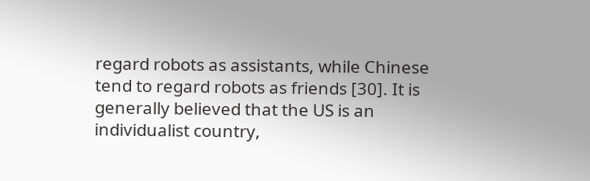regard robots as assistants, while Chinese tend to regard robots as friends [30]. It is generally believed that the US is an individualist country,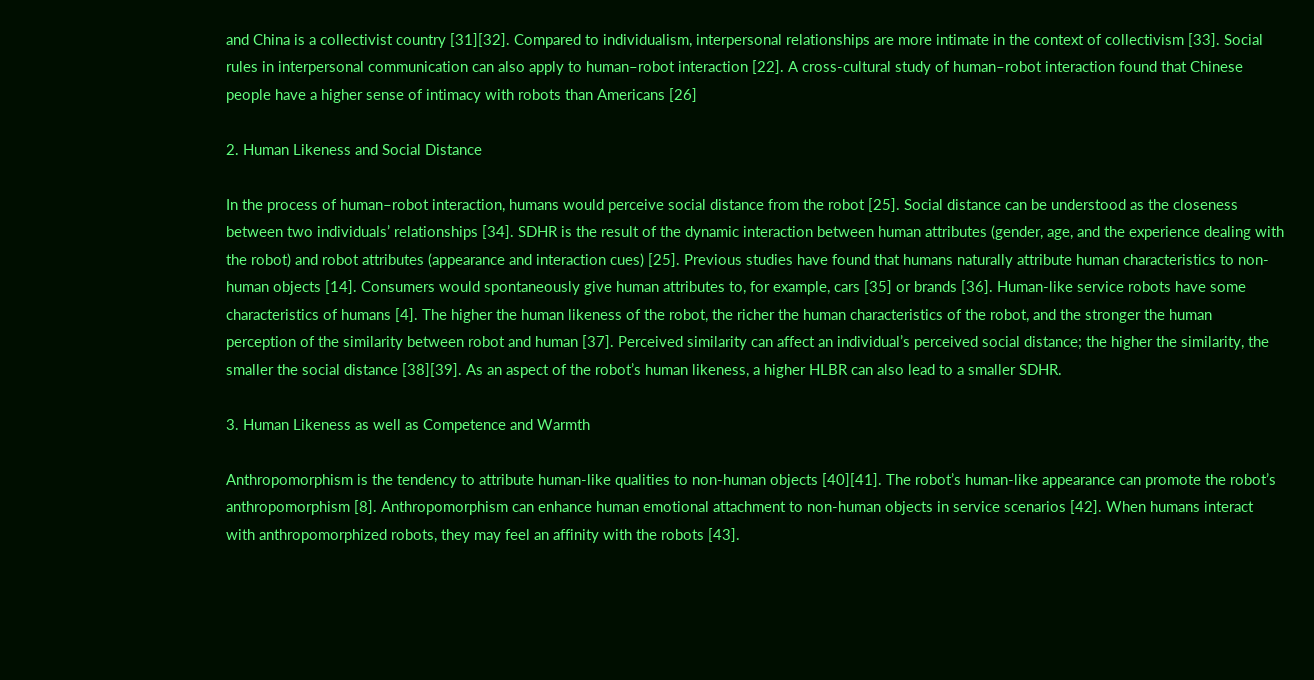and China is a collectivist country [31][32]. Compared to individualism, interpersonal relationships are more intimate in the context of collectivism [33]. Social rules in interpersonal communication can also apply to human–robot interaction [22]. A cross-cultural study of human–robot interaction found that Chinese people have a higher sense of intimacy with robots than Americans [26]

2. Human Likeness and Social Distance

In the process of human–robot interaction, humans would perceive social distance from the robot [25]. Social distance can be understood as the closeness between two individuals’ relationships [34]. SDHR is the result of the dynamic interaction between human attributes (gender, age, and the experience dealing with the robot) and robot attributes (appearance and interaction cues) [25]. Previous studies have found that humans naturally attribute human characteristics to non-human objects [14]. Consumers would spontaneously give human attributes to, for example, cars [35] or brands [36]. Human-like service robots have some characteristics of humans [4]. The higher the human likeness of the robot, the richer the human characteristics of the robot, and the stronger the human perception of the similarity between robot and human [37]. Perceived similarity can affect an individual’s perceived social distance; the higher the similarity, the smaller the social distance [38][39]. As an aspect of the robot’s human likeness, a higher HLBR can also lead to a smaller SDHR.

3. Human Likeness as well as Competence and Warmth

Anthropomorphism is the tendency to attribute human-like qualities to non-human objects [40][41]. The robot’s human-like appearance can promote the robot’s anthropomorphism [8]. Anthropomorphism can enhance human emotional attachment to non-human objects in service scenarios [42]. When humans interact with anthropomorphized robots, they may feel an affinity with the robots [43].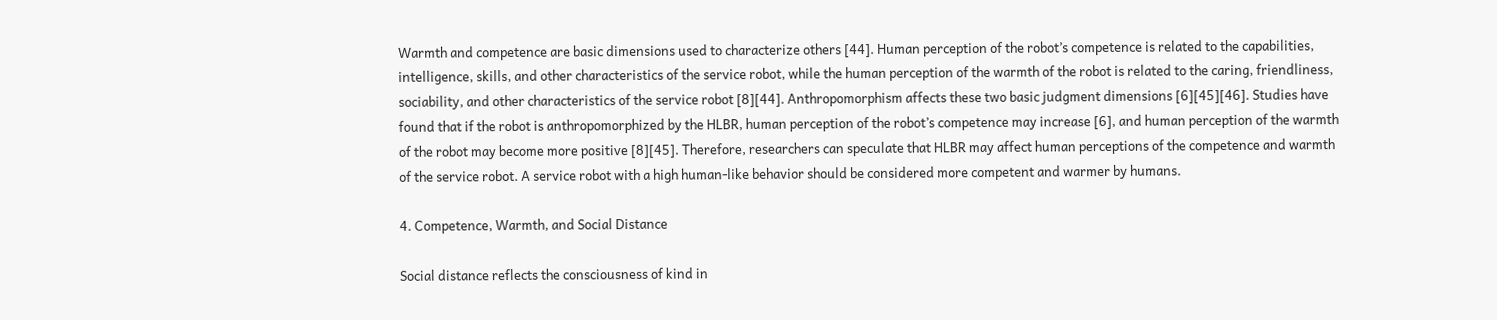Warmth and competence are basic dimensions used to characterize others [44]. Human perception of the robot’s competence is related to the capabilities, intelligence, skills, and other characteristics of the service robot, while the human perception of the warmth of the robot is related to the caring, friendliness, sociability, and other characteristics of the service robot [8][44]. Anthropomorphism affects these two basic judgment dimensions [6][45][46]. Studies have found that if the robot is anthropomorphized by the HLBR, human perception of the robot’s competence may increase [6], and human perception of the warmth of the robot may become more positive [8][45]. Therefore, researchers can speculate that HLBR may affect human perceptions of the competence and warmth of the service robot. A service robot with a high human-like behavior should be considered more competent and warmer by humans.

4. Competence, Warmth, and Social Distance

Social distance reflects the consciousness of kind in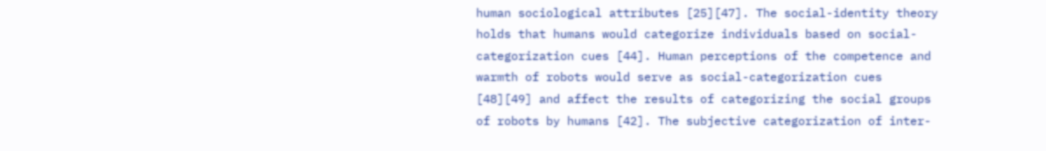human sociological attributes [25][47]. The social-identity theory holds that humans would categorize individuals based on social-categorization cues [44]. Human perceptions of the competence and warmth of robots would serve as social-categorization cues [48][49] and affect the results of categorizing the social groups of robots by humans [42]. The subjective categorization of inter-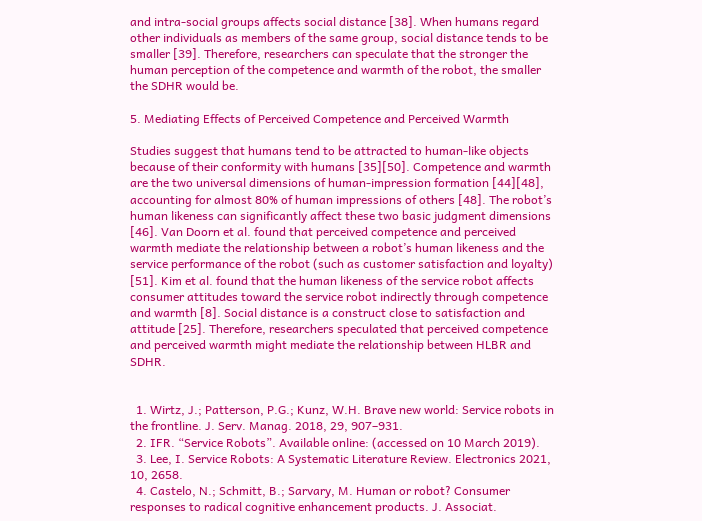and intra-social groups affects social distance [38]. When humans regard other individuals as members of the same group, social distance tends to be smaller [39]. Therefore, researchers can speculate that the stronger the human perception of the competence and warmth of the robot, the smaller the SDHR would be.

5. Mediating Effects of Perceived Competence and Perceived Warmth

Studies suggest that humans tend to be attracted to human-like objects because of their conformity with humans [35][50]. Competence and warmth are the two universal dimensions of human-impression formation [44][48], accounting for almost 80% of human impressions of others [48]. The robot’s human likeness can significantly affect these two basic judgment dimensions [46]. Van Doorn et al. found that perceived competence and perceived warmth mediate the relationship between a robot’s human likeness and the service performance of the robot (such as customer satisfaction and loyalty) [51]. Kim et al. found that the human likeness of the service robot affects consumer attitudes toward the service robot indirectly through competence and warmth [8]. Social distance is a construct close to satisfaction and attitude [25]. Therefore, researchers speculated that perceived competence and perceived warmth might mediate the relationship between HLBR and SDHR.


  1. Wirtz, J.; Patterson, P.G.; Kunz, W.H. Brave new world: Service robots in the frontline. J. Serv. Manag. 2018, 29, 907–931.
  2. IFR. “Service Robots”. Available online: (accessed on 10 March 2019).
  3. Lee, I. Service Robots: A Systematic Literature Review. Electronics 2021, 10, 2658.
  4. Castelo, N.; Schmitt, B.; Sarvary, M. Human or robot? Consumer responses to radical cognitive enhancement products. J. Associat.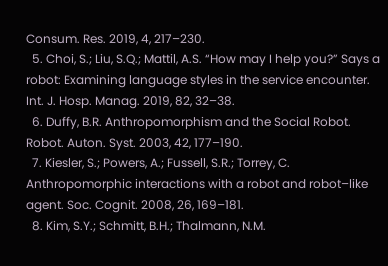Consum. Res. 2019, 4, 217–230.
  5. Choi, S.; Liu, S.Q.; Mattil, A.S. “How may I help you?” Says a robot: Examining language styles in the service encounter. Int. J. Hosp. Manag. 2019, 82, 32–38.
  6. Duffy, B.R. Anthropomorphism and the Social Robot. Robot. Auton. Syst. 2003, 42, 177–190.
  7. Kiesler, S.; Powers, A.; Fussell, S.R.; Torrey, C. Anthropomorphic interactions with a robot and robot–like agent. Soc. Cognit. 2008, 26, 169–181.
  8. Kim, S.Y.; Schmitt, B.H.; Thalmann, N.M.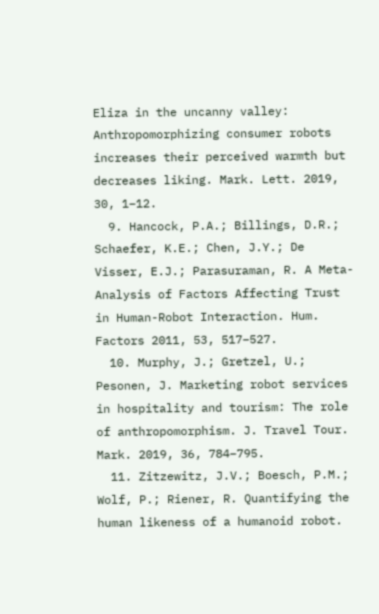Eliza in the uncanny valley: Anthropomorphizing consumer robots increases their perceived warmth but decreases liking. Mark. Lett. 2019, 30, 1–12.
  9. Hancock, P.A.; Billings, D.R.; Schaefer, K.E.; Chen, J.Y.; De Visser, E.J.; Parasuraman, R. A Meta-Analysis of Factors Affecting Trust in Human-Robot Interaction. Hum. Factors 2011, 53, 517–527.
  10. Murphy, J.; Gretzel, U.; Pesonen, J. Marketing robot services in hospitality and tourism: The role of anthropomorphism. J. Travel Tour. Mark. 2019, 36, 784–795.
  11. Zitzewitz, J.V.; Boesch, P.M.; Wolf, P.; Riener, R. Quantifying the human likeness of a humanoid robot.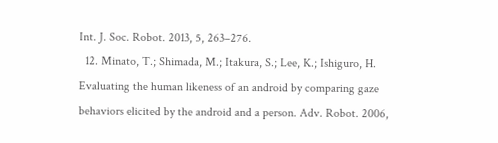Int. J. Soc. Robot. 2013, 5, 263–276.
  12. Minato, T.; Shimada, M.; Itakura, S.; Lee, K.; Ishiguro, H. Evaluating the human likeness of an android by comparing gaze behaviors elicited by the android and a person. Adv. Robot. 2006,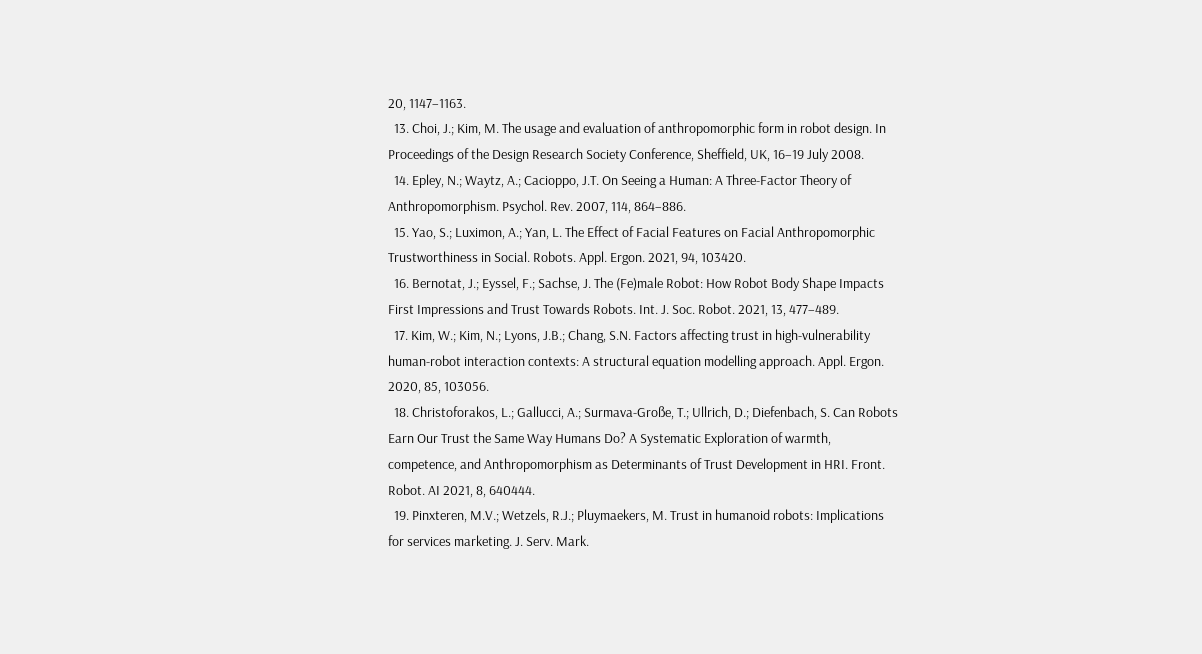20, 1147–1163.
  13. Choi, J.; Kim, M. The usage and evaluation of anthropomorphic form in robot design. In Proceedings of the Design Research Society Conference, Sheffield, UK, 16–19 July 2008.
  14. Epley, N.; Waytz, A.; Cacioppo, J.T. On Seeing a Human: A Three-Factor Theory of Anthropomorphism. Psychol. Rev. 2007, 114, 864–886.
  15. Yao, S.; Luximon, A.; Yan, L. The Effect of Facial Features on Facial Anthropomorphic Trustworthiness in Social. Robots. Appl. Ergon. 2021, 94, 103420.
  16. Bernotat, J.; Eyssel, F.; Sachse, J. The (Fe)male Robot: How Robot Body Shape Impacts First Impressions and Trust Towards Robots. Int. J. Soc. Robot. 2021, 13, 477–489.
  17. Kim, W.; Kim, N.; Lyons, J.B.; Chang, S.N. Factors affecting trust in high-vulnerability human-robot interaction contexts: A structural equation modelling approach. Appl. Ergon. 2020, 85, 103056.
  18. Christoforakos, L.; Gallucci, A.; Surmava-Große, T.; Ullrich, D.; Diefenbach, S. Can Robots Earn Our Trust the Same Way Humans Do? A Systematic Exploration of warmth, competence, and Anthropomorphism as Determinants of Trust Development in HRI. Front. Robot. AI 2021, 8, 640444.
  19. Pinxteren, M.V.; Wetzels, R.J.; Pluymaekers, M. Trust in humanoid robots: Implications for services marketing. J. Serv. Mark.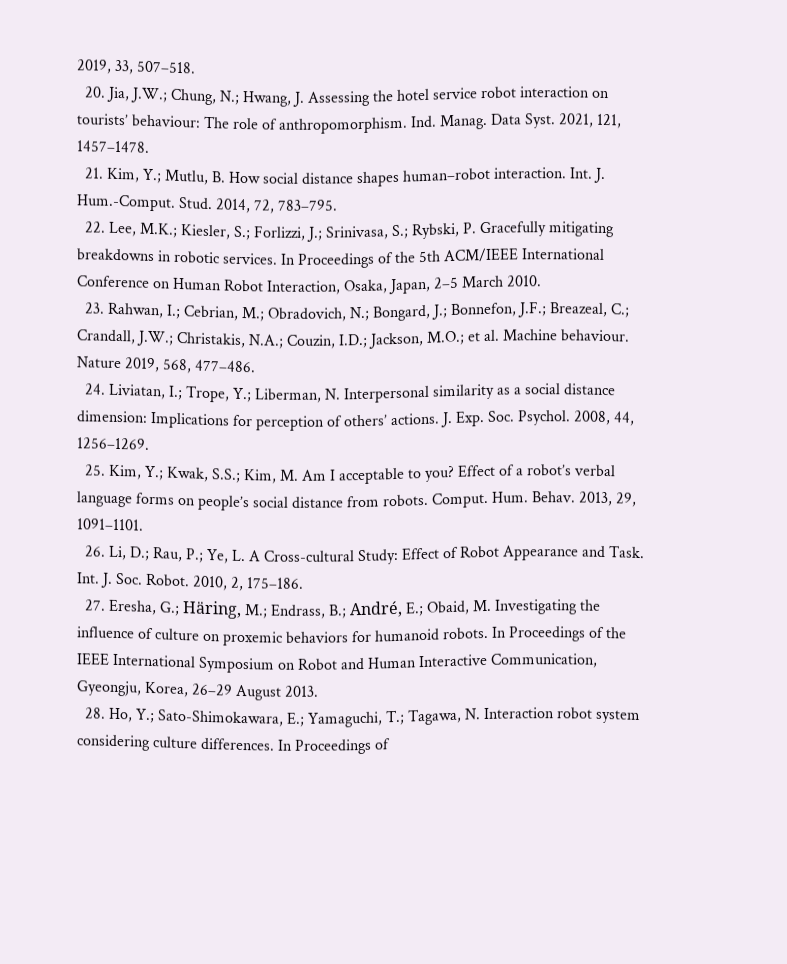2019, 33, 507–518.
  20. Jia, J.W.; Chung, N.; Hwang, J. Assessing the hotel service robot interaction on tourists’ behaviour: The role of anthropomorphism. Ind. Manag. Data Syst. 2021, 121, 1457–1478.
  21. Kim, Y.; Mutlu, B. How social distance shapes human–robot interaction. Int. J. Hum.-Comput. Stud. 2014, 72, 783–795.
  22. Lee, M.K.; Kiesler, S.; Forlizzi, J.; Srinivasa, S.; Rybski, P. Gracefully mitigating breakdowns in robotic services. In Proceedings of the 5th ACM/IEEE International Conference on Human Robot Interaction, Osaka, Japan, 2–5 March 2010.
  23. Rahwan, I.; Cebrian, M.; Obradovich, N.; Bongard, J.; Bonnefon, J.F.; Breazeal, C.; Crandall, J.W.; Christakis, N.A.; Couzin, I.D.; Jackson, M.O.; et al. Machine behaviour. Nature 2019, 568, 477–486.
  24. Liviatan, I.; Trope, Y.; Liberman, N. Interpersonal similarity as a social distance dimension: Implications for perception of others’ actions. J. Exp. Soc. Psychol. 2008, 44, 1256–1269.
  25. Kim, Y.; Kwak, S.S.; Kim, M. Am I acceptable to you? Effect of a robot’s verbal language forms on people’s social distance from robots. Comput. Hum. Behav. 2013, 29, 1091–1101.
  26. Li, D.; Rau, P.; Ye, L. A Cross-cultural Study: Effect of Robot Appearance and Task. Int. J. Soc. Robot. 2010, 2, 175–186.
  27. Eresha, G.; Häring, M.; Endrass, B.; André, E.; Obaid, M. Investigating the influence of culture on proxemic behaviors for humanoid robots. In Proceedings of the IEEE International Symposium on Robot and Human Interactive Communication, Gyeongju, Korea, 26–29 August 2013.
  28. Ho, Y.; Sato-Shimokawara, E.; Yamaguchi, T.; Tagawa, N. Interaction robot system considering culture differences. In Proceedings of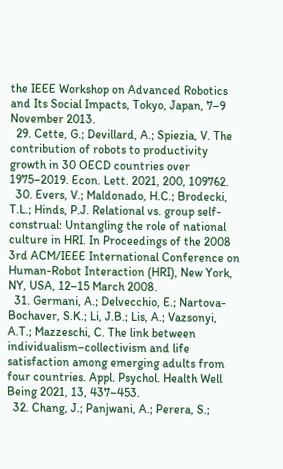the IEEE Workshop on Advanced Robotics and Its Social Impacts, Tokyo, Japan, 7–9 November 2013.
  29. Cette, G.; Devillard, A.; Spiezia, V. The contribution of robots to productivity growth in 30 OECD countries over 1975–2019. Econ. Lett. 2021, 200, 109762.
  30. Evers, V.; Maldonado, H.C.; Brodecki, T.L.; Hinds, P.J. Relational vs. group self-construal: Untangling the role of national culture in HRI. In Proceedings of the 2008 3rd ACM/IEEE International Conference on Human-Robot Interaction (HRI), New York, NY, USA, 12–15 March 2008.
  31. Germani, A.; Delvecchio, E.; Nartova-Bochaver, S.K.; Li, J.B.; Lis, A.; Vazsonyi, A.T.; Mazzeschi, C. The link between individualism–collectivism and life satisfaction among emerging adults from four countries. Appl. Psychol. Health Well Being 2021, 13, 437–453.
  32. Chang, J.; Panjwani, A.; Perera, S.;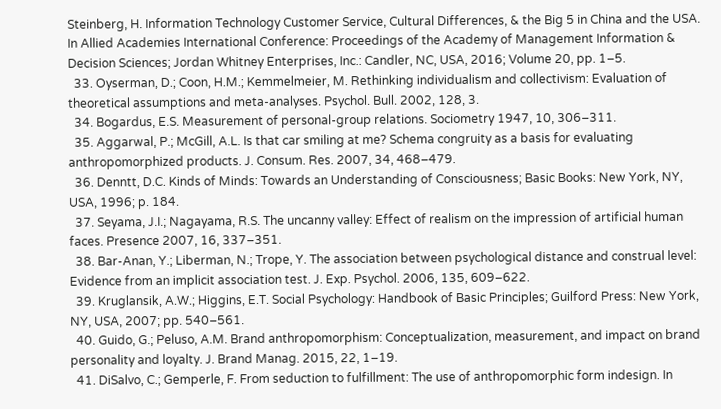Steinberg, H. Information Technology Customer Service, Cultural Differences, & the Big 5 in China and the USA. In Allied Academies International Conference: Proceedings of the Academy of Management Information & Decision Sciences; Jordan Whitney Enterprises, Inc.: Candler, NC, USA, 2016; Volume 20, pp. 1–5.
  33. Oyserman, D.; Coon, H.M.; Kemmelmeier, M. Rethinking individualism and collectivism: Evaluation of theoretical assumptions and meta-analyses. Psychol. Bull. 2002, 128, 3.
  34. Bogardus, E.S. Measurement of personal-group relations. Sociometry 1947, 10, 306–311.
  35. Aggarwal, P.; McGill, A.L. Is that car smiling at me? Schema congruity as a basis for evaluating anthropomorphized products. J. Consum. Res. 2007, 34, 468–479.
  36. Denntt, D.C. Kinds of Minds: Towards an Understanding of Consciousness; Basic Books: New York, NY, USA, 1996; p. 184.
  37. Seyama, J.I.; Nagayama, R.S. The uncanny valley: Effect of realism on the impression of artificial human faces. Presence 2007, 16, 337–351.
  38. Bar-Anan, Y.; Liberman, N.; Trope, Y. The association between psychological distance and construal level: Evidence from an implicit association test. J. Exp. Psychol. 2006, 135, 609–622.
  39. Kruglansik, A.W.; Higgins, E.T. Social Psychology: Handbook of Basic Principles; Guilford Press: New York, NY, USA, 2007; pp. 540–561.
  40. Guido, G.; Peluso, A.M. Brand anthropomorphism: Conceptualization, measurement, and impact on brand personality and loyalty. J. Brand Manag. 2015, 22, 1–19.
  41. DiSalvo, C.; Gemperle, F. From seduction to fulfillment: The use of anthropomorphic form indesign. In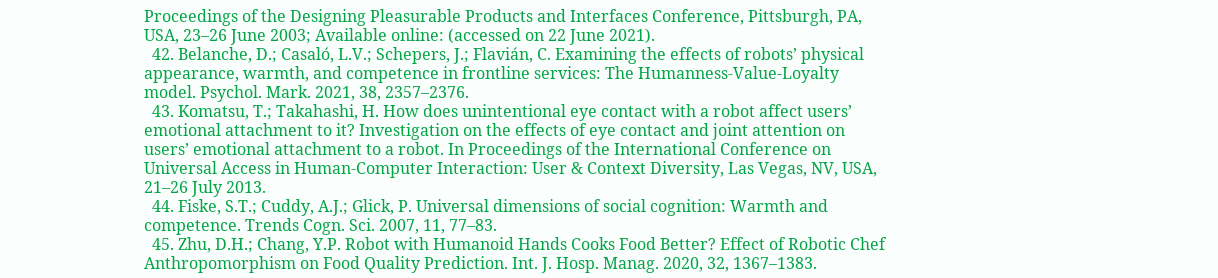Proceedings of the Designing Pleasurable Products and Interfaces Conference, Pittsburgh, PA, USA, 23–26 June 2003; Available online: (accessed on 22 June 2021).
  42. Belanche, D.; Casaló, L.V.; Schepers, J.; Flavián, C. Examining the effects of robots’ physical appearance, warmth, and competence in frontline services: The Humanness-Value-Loyalty model. Psychol. Mark. 2021, 38, 2357–2376.
  43. Komatsu, T.; Takahashi, H. How does unintentional eye contact with a robot affect users’ emotional attachment to it? Investigation on the effects of eye contact and joint attention on users’ emotional attachment to a robot. In Proceedings of the International Conference on Universal Access in Human-Computer Interaction: User & Context Diversity, Las Vegas, NV, USA, 21–26 July 2013.
  44. Fiske, S.T.; Cuddy, A.J.; Glick, P. Universal dimensions of social cognition: Warmth and competence. Trends Cogn. Sci. 2007, 11, 77–83.
  45. Zhu, D.H.; Chang, Y.P. Robot with Humanoid Hands Cooks Food Better? Effect of Robotic Chef Anthropomorphism on Food Quality Prediction. Int. J. Hosp. Manag. 2020, 32, 1367–1383.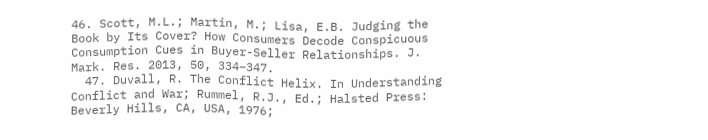46. Scott, M.L.; Martin, M.; Lisa, E.B. Judging the Book by Its Cover? How Consumers Decode Conspicuous Consumption Cues in Buyer-Seller Relationships. J. Mark. Res. 2013, 50, 334–347.
  47. Duvall, R. The Conflict Helix. In Understanding Conflict and War; Rummel, R.J., Ed.; Halsted Press: Beverly Hills, CA, USA, 1976;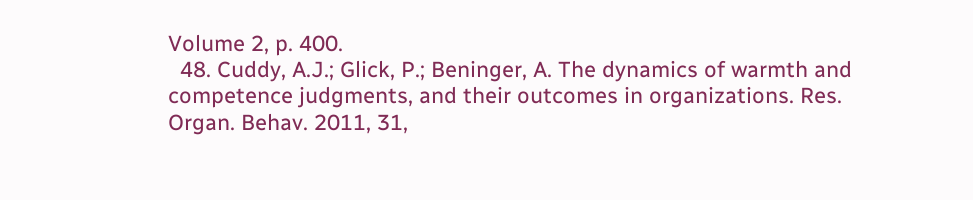Volume 2, p. 400.
  48. Cuddy, A.J.; Glick, P.; Beninger, A. The dynamics of warmth and competence judgments, and their outcomes in organizations. Res. Organ. Behav. 2011, 31,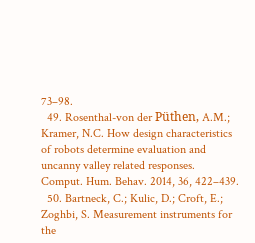73–98.
  49. Rosenthal-von der Püthen, A.M.; Kramer, N.C. How design characteristics of robots determine evaluation and uncanny valley related responses. Comput. Hum. Behav. 2014, 36, 422–439.
  50. Bartneck, C.; Kulic, D.; Croft, E.; Zoghbi, S. Measurement instruments for the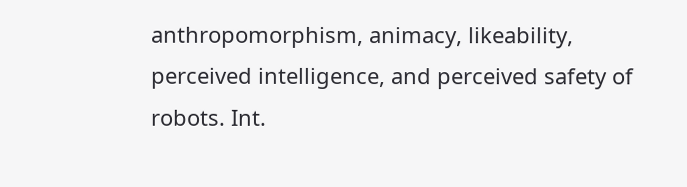anthropomorphism, animacy, likeability, perceived intelligence, and perceived safety of robots. Int.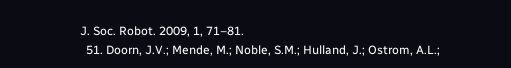J. Soc. Robot. 2009, 1, 71–81.
  51. Doorn, J.V.; Mende, M.; Noble, S.M.; Hulland, J.; Ostrom, A.L.;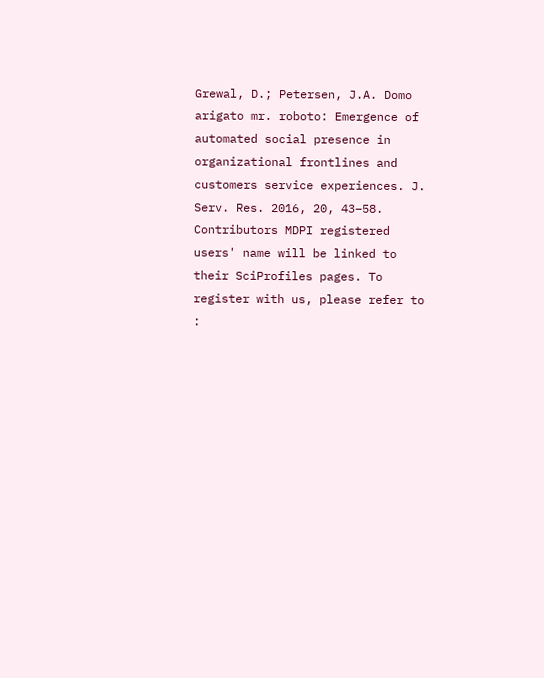Grewal, D.; Petersen, J.A. Domo arigato mr. roboto: Emergence of automated social presence in organizational frontlines and customers service experiences. J. Serv. Res. 2016, 20, 43–58.
Contributors MDPI registered users' name will be linked to their SciProfiles pages. To register with us, please refer to :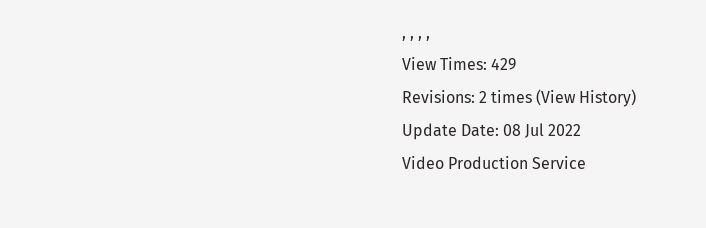, , , ,
View Times: 429
Revisions: 2 times (View History)
Update Date: 08 Jul 2022
Video Production Service